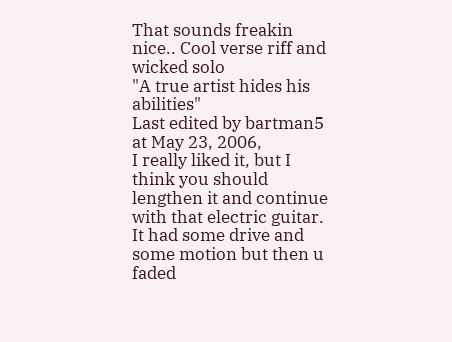That sounds freakin nice.. Cool verse riff and wicked solo
"A true artist hides his abilities"
Last edited by bartman5 at May 23, 2006,
I really liked it, but I think you should lengthen it and continue with that electric guitar. It had some drive and some motion but then u faded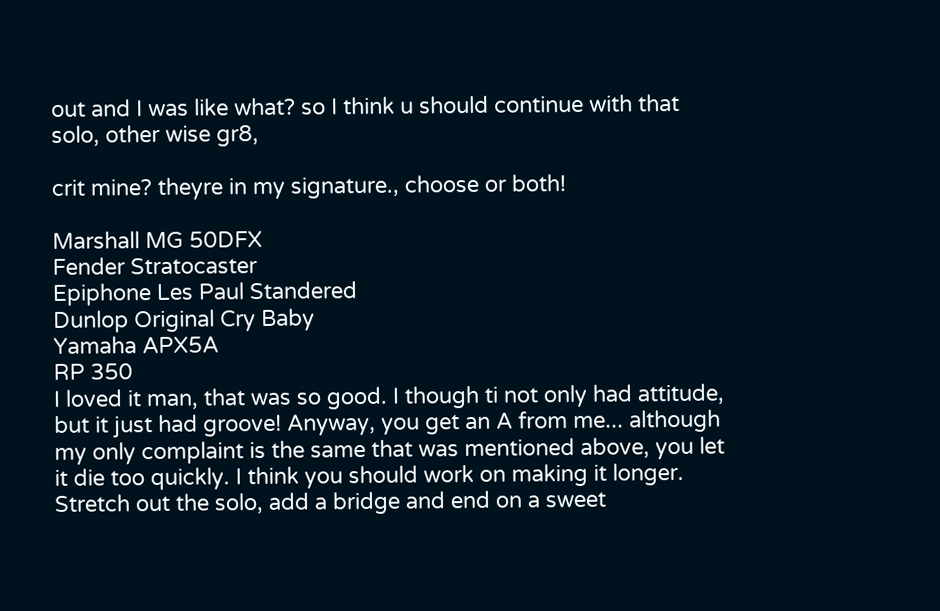out and I was like what? so I think u should continue with that solo, other wise gr8,

crit mine? theyre in my signature., choose or both!

Marshall MG 50DFX
Fender Stratocaster
Epiphone Les Paul Standered
Dunlop Original Cry Baby
Yamaha APX5A
RP 350
I loved it man, that was so good. I though ti not only had attitude, but it just had groove! Anyway, you get an A from me... although my only complaint is the same that was mentioned above, you let it die too quickly. I think you should work on making it longer. Stretch out the solo, add a bridge and end on a sweet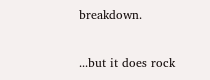breakdown.

...but it does rock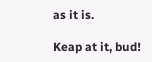as it is.

Keap at it, bud!